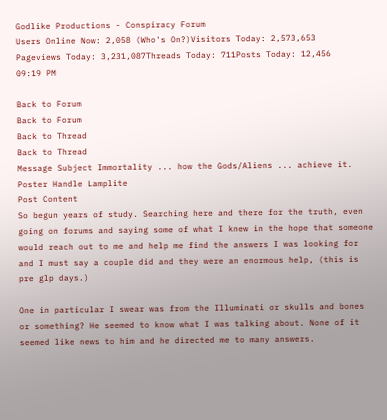Godlike Productions - Conspiracy Forum
Users Online Now: 2,058 (Who's On?)Visitors Today: 2,573,653
Pageviews Today: 3,231,087Threads Today: 711Posts Today: 12,456
09:19 PM

Back to Forum
Back to Forum
Back to Thread
Back to Thread
Message Subject Immortality ... how the Gods/Aliens ... achieve it.
Poster Handle Lamplite
Post Content
So begun years of study. Searching here and there for the truth, even going on forums and saying some of what I knew in the hope that someone would reach out to me and help me find the answers I was looking for and I must say a couple did and they were an enormous help, (this is pre glp days.)

One in particular I swear was from the Illuminati or skulls and bones or something? He seemed to know what I was talking about. None of it seemed like news to him and he directed me to many answers.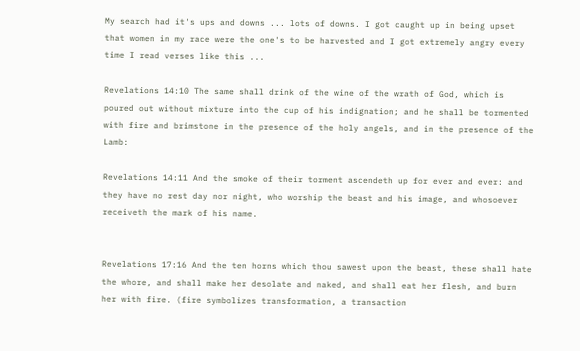My search had it's ups and downs ... lots of downs. I got caught up in being upset that women in my race were the one's to be harvested and I got extremely angry every time I read verses like this ...

Revelations 14:10 The same shall drink of the wine of the wrath of God, which is poured out without mixture into the cup of his indignation; and he shall be tormented with fire and brimstone in the presence of the holy angels, and in the presence of the Lamb:

Revelations 14:11 And the smoke of their torment ascendeth up for ever and ever: and they have no rest day nor night, who worship the beast and his image, and whosoever receiveth the mark of his name.


Revelations 17:16 And the ten horns which thou sawest upon the beast, these shall hate the whore, and shall make her desolate and naked, and shall eat her flesh, and burn her with fire. (fire symbolizes transformation, a transaction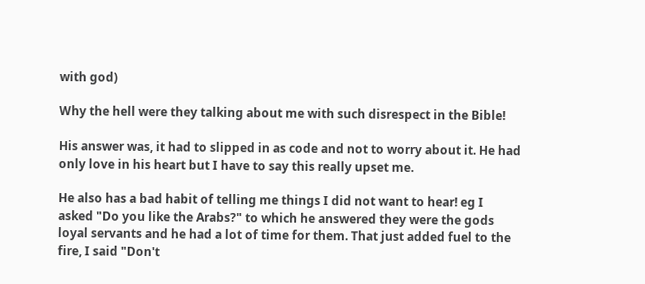with god)

Why the hell were they talking about me with such disrespect in the Bible!

His answer was, it had to slipped in as code and not to worry about it. He had only love in his heart but I have to say this really upset me.

He also has a bad habit of telling me things I did not want to hear! eg I asked "Do you like the Arabs?" to which he answered they were the gods loyal servants and he had a lot of time for them. That just added fuel to the fire, I said "Don't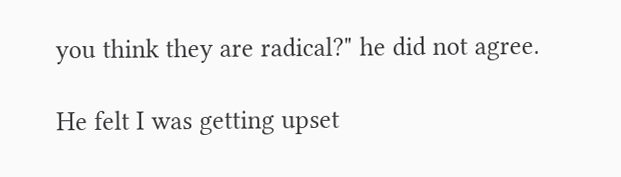you think they are radical?" he did not agree.

He felt I was getting upset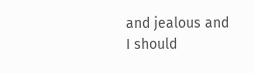and jealous and I should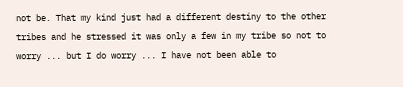not be. That my kind just had a different destiny to the other tribes and he stressed it was only a few in my tribe so not to worry ... but I do worry ... I have not been able to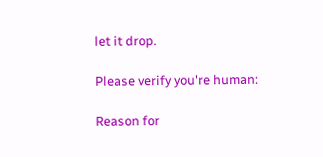let it drop.

Please verify you're human:

Reason for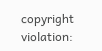copyright violation: